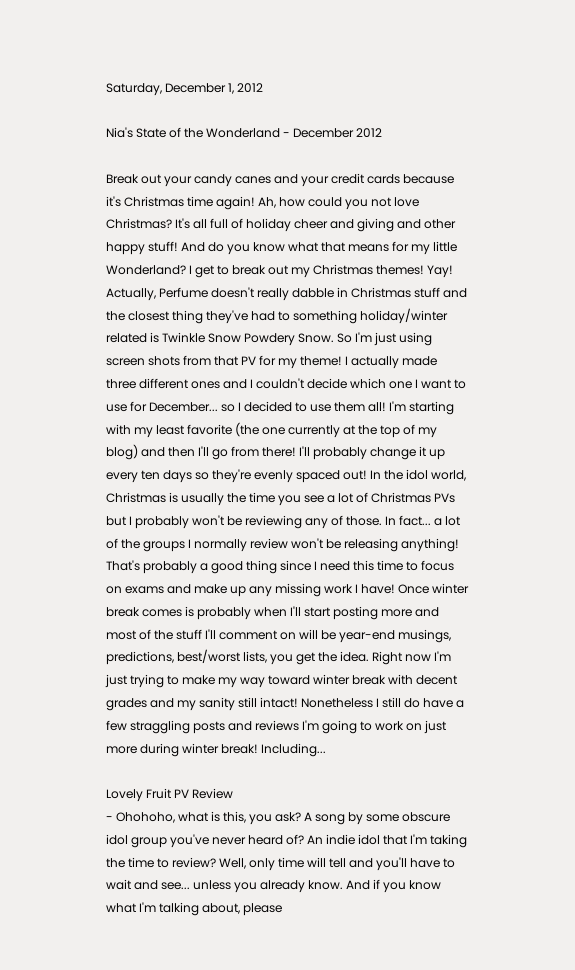Saturday, December 1, 2012

Nia's State of the Wonderland - December 2012

Break out your candy canes and your credit cards because it's Christmas time again! Ah, how could you not love Christmas? It's all full of holiday cheer and giving and other happy stuff! And do you know what that means for my little Wonderland? I get to break out my Christmas themes! Yay! Actually, Perfume doesn't really dabble in Christmas stuff and the closest thing they've had to something holiday/winter related is Twinkle Snow Powdery Snow. So I'm just using screen shots from that PV for my theme! I actually made three different ones and I couldn't decide which one I want to use for December... so I decided to use them all! I'm starting with my least favorite (the one currently at the top of my blog) and then I'll go from there! I'll probably change it up every ten days so they're evenly spaced out! In the idol world, Christmas is usually the time you see a lot of Christmas PVs but I probably won't be reviewing any of those. In fact... a lot of the groups I normally review won't be releasing anything! That's probably a good thing since I need this time to focus on exams and make up any missing work I have! Once winter break comes is probably when I'll start posting more and most of the stuff I'll comment on will be year-end musings, predictions, best/worst lists, you get the idea. Right now I'm just trying to make my way toward winter break with decent grades and my sanity still intact! Nonetheless I still do have a few straggling posts and reviews I'm going to work on just more during winter break! Including...

Lovely Fruit PV Review
- Ohohoho, what is this, you ask? A song by some obscure idol group you've never heard of? An indie idol that I'm taking the time to review? Well, only time will tell and you'll have to wait and see... unless you already know. And if you know what I'm talking about, please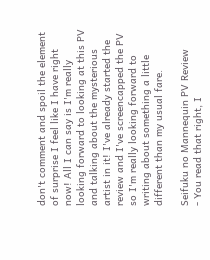don't comment and spoil the element of surprise I feel like I have right now! All I can say is I'm really looking forward to looking at this PV and talking about the mysterious artist in it! I've already started the review and I've screencapped the PV so I'm really looking forward to writing about something a little different than my usual fare.

Seifuku no Mannequin PV Review
- You read that right, I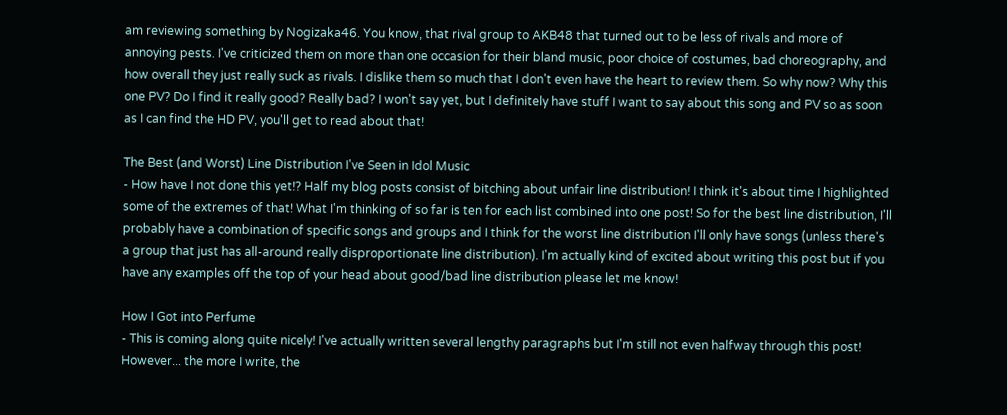am reviewing something by Nogizaka46. You know, that rival group to AKB48 that turned out to be less of rivals and more of annoying pests. I've criticized them on more than one occasion for their bland music, poor choice of costumes, bad choreography, and how overall they just really suck as rivals. I dislike them so much that I don't even have the heart to review them. So why now? Why this one PV? Do I find it really good? Really bad? I won't say yet, but I definitely have stuff I want to say about this song and PV so as soon as I can find the HD PV, you'll get to read about that!

The Best (and Worst) Line Distribution I've Seen in Idol Music
- How have I not done this yet!? Half my blog posts consist of bitching about unfair line distribution! I think it's about time I highlighted some of the extremes of that! What I'm thinking of so far is ten for each list combined into one post! So for the best line distribution, I'll probably have a combination of specific songs and groups and I think for the worst line distribution I'll only have songs (unless there's a group that just has all-around really disproportionate line distribution). I'm actually kind of excited about writing this post but if you have any examples off the top of your head about good/bad line distribution please let me know!

How I Got into Perfume
- This is coming along quite nicely! I've actually written several lengthy paragraphs but I'm still not even halfway through this post! However... the more I write, the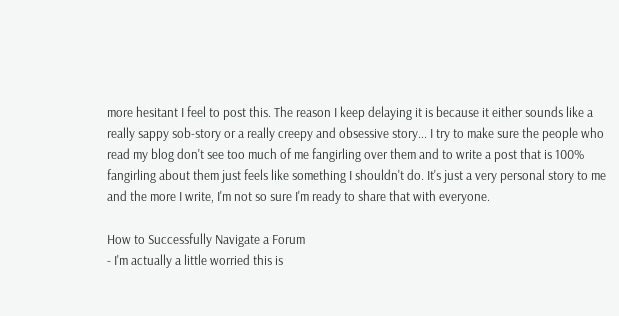more hesitant I feel to post this. The reason I keep delaying it is because it either sounds like a really sappy sob-story or a really creepy and obsessive story... I try to make sure the people who read my blog don't see too much of me fangirling over them and to write a post that is 100% fangirling about them just feels like something I shouldn't do. It's just a very personal story to me and the more I write, I'm not so sure I'm ready to share that with everyone.

How to Successfully Navigate a Forum
- I'm actually a little worried this is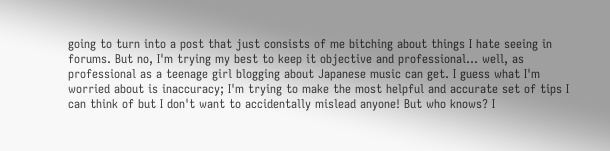going to turn into a post that just consists of me bitching about things I hate seeing in forums. But no, I'm trying my best to keep it objective and professional... well, as professional as a teenage girl blogging about Japanese music can get. I guess what I'm worried about is inaccuracy; I'm trying to make the most helpful and accurate set of tips I can think of but I don't want to accidentally mislead anyone! But who knows? I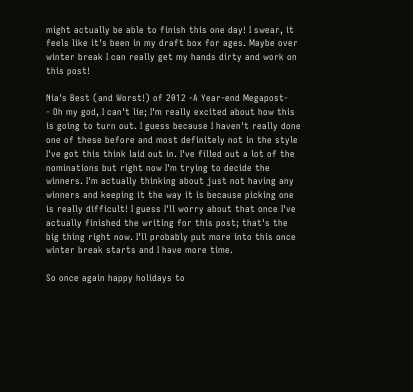might actually be able to finish this one day! I swear, it feels like it's been in my draft box for ages. Maybe over winter break I can really get my hands dirty and work on this post!

Nia's Best (and Worst!) of 2012 -A Year-end Megapost-
- Oh my god, I can't lie; I'm really excited about how this is going to turn out. I guess because I haven't really done one of these before and most definitely not in the style I've got this think laid out in. I've filled out a lot of the nominations but right now I'm trying to decide the winners. I'm actually thinking about just not having any winners and keeping it the way it is because picking one is really difficult! I guess I'll worry about that once I've actually finished the writing for this post; that's the big thing right now. I'll probably put more into this once winter break starts and I have more time.

So once again happy holidays to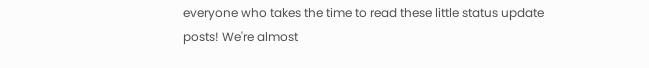everyone who takes the time to read these little status update posts! We're almost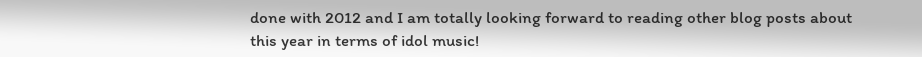done with 2012 and I am totally looking forward to reading other blog posts about this year in terms of idol music!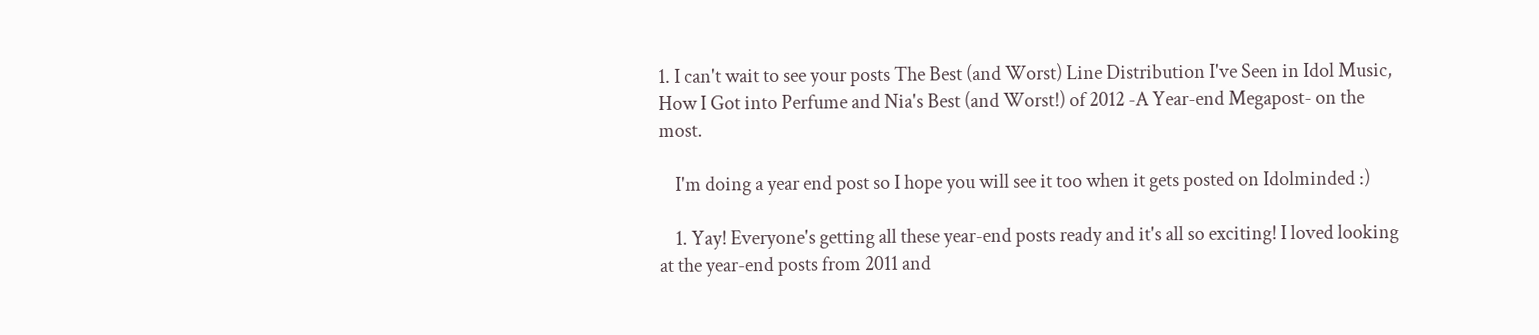1. I can't wait to see your posts The Best (and Worst) Line Distribution I've Seen in Idol Music, How I Got into Perfume and Nia's Best (and Worst!) of 2012 -A Year-end Megapost- on the most.

    I'm doing a year end post so I hope you will see it too when it gets posted on Idolminded :)

    1. Yay! Everyone's getting all these year-end posts ready and it's all so exciting! I loved looking at the year-end posts from 2011 and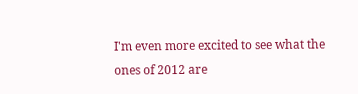I'm even more excited to see what the ones of 2012 are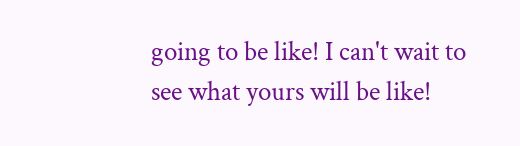going to be like! I can't wait to see what yours will be like!